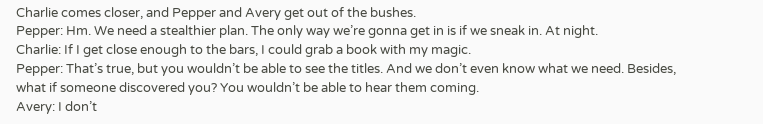Charlie comes closer, and Pepper and Avery get out of the bushes.
Pepper: Hm. We need a stealthier plan. The only way we’re gonna get in is if we sneak in. At night.
Charlie: If I get close enough to the bars, I could grab a book with my magic.
Pepper: That’s true, but you wouldn’t be able to see the titles. And we don’t even know what we need. Besides, what if someone discovered you? You wouldn’t be able to hear them coming.
Avery: I don’t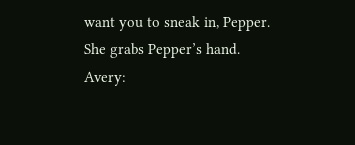want you to sneak in, Pepper.
She grabs Pepper’s hand.
Avery: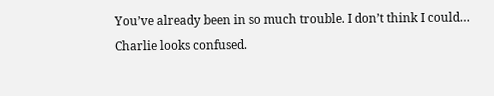You’ve already been in so much trouble. I don’t think I could…
Charlie looks confused.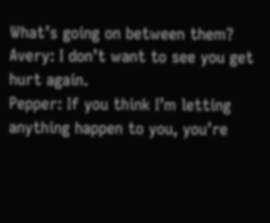What’s going on between them?
Avery: I don’t want to see you get hurt again.
Pepper: If you think I’m letting anything happen to you, you’re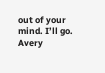out of your mind. I’ll go.
Avery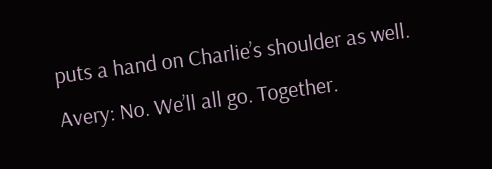puts a hand on Charlie’s shoulder as well.
Avery: No. We’ll all go. Together.